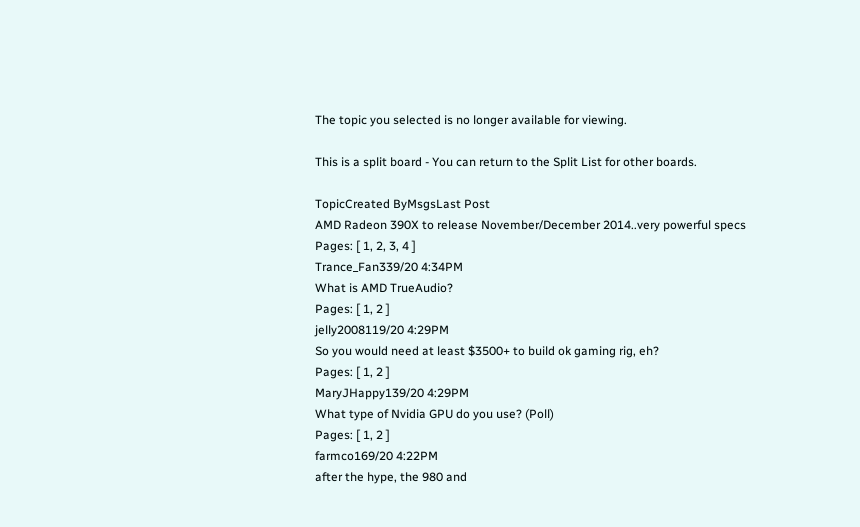The topic you selected is no longer available for viewing.

This is a split board - You can return to the Split List for other boards.

TopicCreated ByMsgsLast Post
AMD Radeon 390X to release November/December 2014..very powerful specs
Pages: [ 1, 2, 3, 4 ]
Trance_Fan339/20 4:34PM
What is AMD TrueAudio?
Pages: [ 1, 2 ]
jelly2008119/20 4:29PM
So you would need at least $3500+ to build ok gaming rig, eh?
Pages: [ 1, 2 ]
MaryJHappy139/20 4:29PM
What type of Nvidia GPU do you use? (Poll)
Pages: [ 1, 2 ]
farmco169/20 4:22PM
after the hype, the 980 and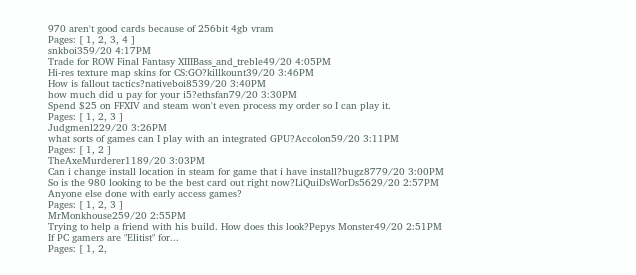970 aren't good cards because of 256bit 4gb vram
Pages: [ 1, 2, 3, 4 ]
snkboi359/20 4:17PM
Trade for ROW Final Fantasy XIIIBass_and_treble49/20 4:05PM
Hi-res texture map skins for CS:GO?killkount39/20 3:46PM
How is fallout tactics?nativeboi8539/20 3:40PM
how much did u pay for your i5?ethsfan79/20 3:30PM
Spend $25 on FFXIV and steam won't even process my order so I can play it.
Pages: [ 1, 2, 3 ]
Judgmenl229/20 3:26PM
what sorts of games can I play with an integrated GPU?Accolon59/20 3:11PM
Pages: [ 1, 2 ]
TheAxeMurderer1189/20 3:03PM
Can i change install location in steam for game that i have install?bugz8779/20 3:00PM
So is the 980 looking to be the best card out right now?LiQuiDsWorDs5629/20 2:57PM
Anyone else done with early access games?
Pages: [ 1, 2, 3 ]
MrMonkhouse259/20 2:55PM
Trying to help a friend with his build. How does this look?Pepys Monster49/20 2:51PM
If PC gamers are "Elitist" for...
Pages: [ 1, 2,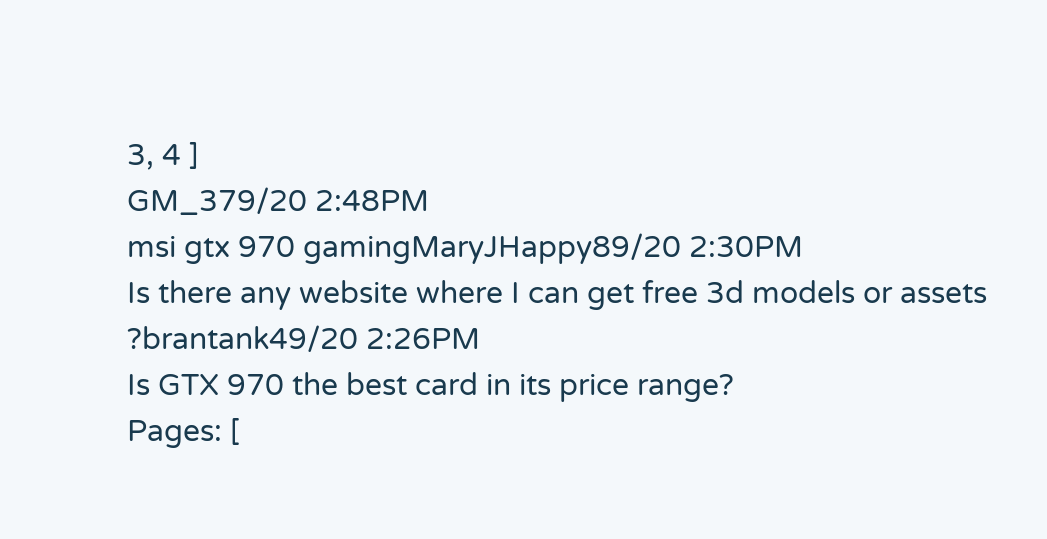3, 4 ]
GM_379/20 2:48PM
msi gtx 970 gamingMaryJHappy89/20 2:30PM
Is there any website where I can get free 3d models or assets ?brantank49/20 2:26PM
Is GTX 970 the best card in its price range?
Pages: [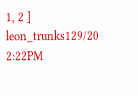1, 2 ]
leon_trunks129/20 2:22PM